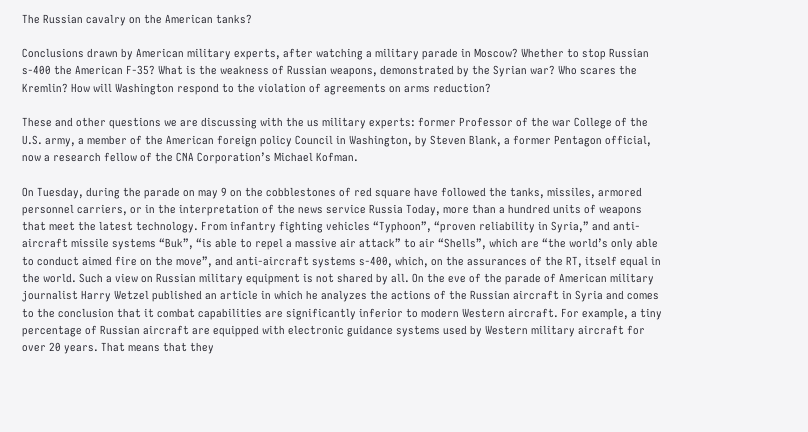The Russian cavalry on the American tanks?

Conclusions drawn by American military experts, after watching a military parade in Moscow? Whether to stop Russian s-400 the American F-35? What is the weakness of Russian weapons, demonstrated by the Syrian war? Who scares the Kremlin? How will Washington respond to the violation of agreements on arms reduction?

These and other questions we are discussing with the us military experts: former Professor of the war College of the U.S. army, a member of the American foreign policy Council in Washington, by Steven Blank, a former Pentagon official, now a research fellow of the CNA Corporation’s Michael Kofman.

On Tuesday, during the parade on may 9 on the cobblestones of red square have followed the tanks, missiles, armored personnel carriers, or in the interpretation of the news service Russia Today, more than a hundred units of weapons that meet the latest technology. From infantry fighting vehicles “Typhoon”, “proven reliability in Syria,” and anti-aircraft missile systems “Buk”, “is able to repel a massive air attack” to air “Shells”, which are “the world’s only able to conduct aimed fire on the move”, and anti-aircraft systems s-400, which, on the assurances of the RT, itself equal in the world. Such a view on Russian military equipment is not shared by all. On the eve of the parade of American military journalist Harry Wetzel published an article in which he analyzes the actions of the Russian aircraft in Syria and comes to the conclusion that it combat capabilities are significantly inferior to modern Western aircraft. For example, a tiny percentage of Russian aircraft are equipped with electronic guidance systems used by Western military aircraft for over 20 years. That means that they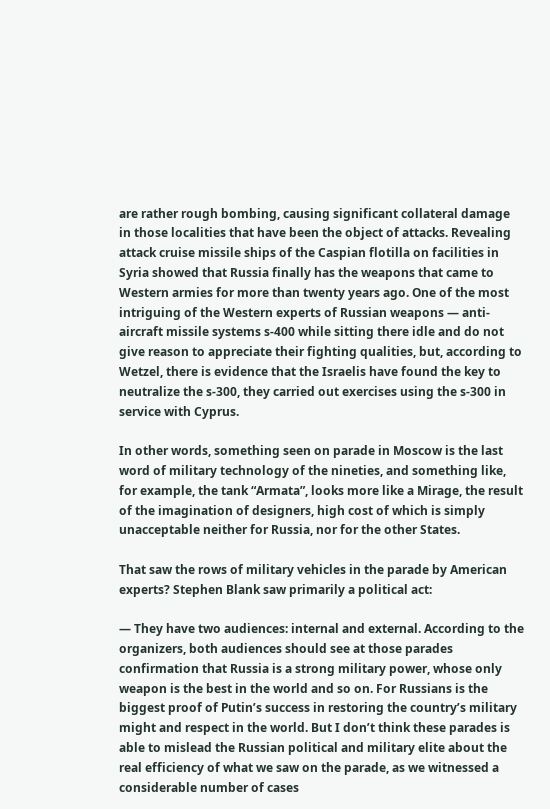are rather rough bombing, causing significant collateral damage in those localities that have been the object of attacks. Revealing attack cruise missile ships of the Caspian flotilla on facilities in Syria showed that Russia finally has the weapons that came to Western armies for more than twenty years ago. One of the most intriguing of the Western experts of Russian weapons — anti-aircraft missile systems s-400 while sitting there idle and do not give reason to appreciate their fighting qualities, but, according to Wetzel, there is evidence that the Israelis have found the key to neutralize the s-300, they carried out exercises using the s-300 in service with Cyprus.

In other words, something seen on parade in Moscow is the last word of military technology of the nineties, and something like, for example, the tank “Armata”, looks more like a Mirage, the result of the imagination of designers, high cost of which is simply unacceptable neither for Russia, nor for the other States.

That saw the rows of military vehicles in the parade by American experts? Stephen Blank saw primarily a political act:

— They have two audiences: internal and external. According to the organizers, both audiences should see at those parades confirmation that Russia is a strong military power, whose only weapon is the best in the world and so on. For Russians is the biggest proof of Putin’s success in restoring the country’s military might and respect in the world. But I don’t think these parades is able to mislead the Russian political and military elite about the real efficiency of what we saw on the parade, as we witnessed a considerable number of cases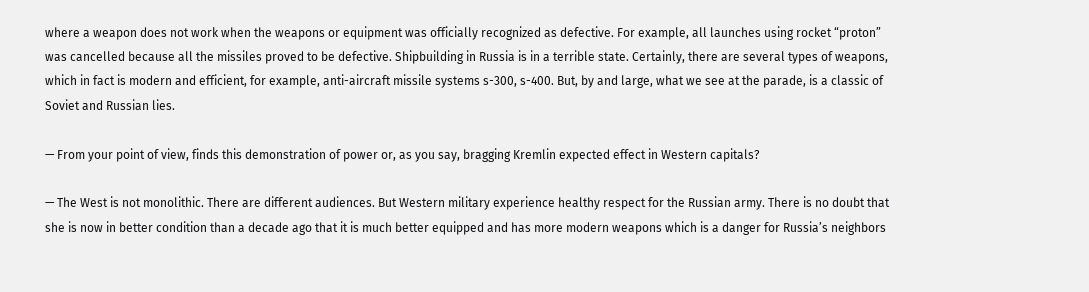where a weapon does not work when the weapons or equipment was officially recognized as defective. For example, all launches using rocket “proton” was cancelled because all the missiles proved to be defective. Shipbuilding in Russia is in a terrible state. Certainly, there are several types of weapons, which in fact is modern and efficient, for example, anti-aircraft missile systems s-300, s-400. But, by and large, what we see at the parade, is a classic of Soviet and Russian lies.

— From your point of view, finds this demonstration of power or, as you say, bragging Kremlin expected effect in Western capitals?

— The West is not monolithic. There are different audiences. But Western military experience healthy respect for the Russian army. There is no doubt that she is now in better condition than a decade ago that it is much better equipped and has more modern weapons which is a danger for Russia’s neighbors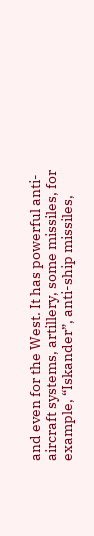and even for the West. It has powerful anti-aircraft systems, artillery, some missiles, for example, “Iskander”, anti-ship missiles,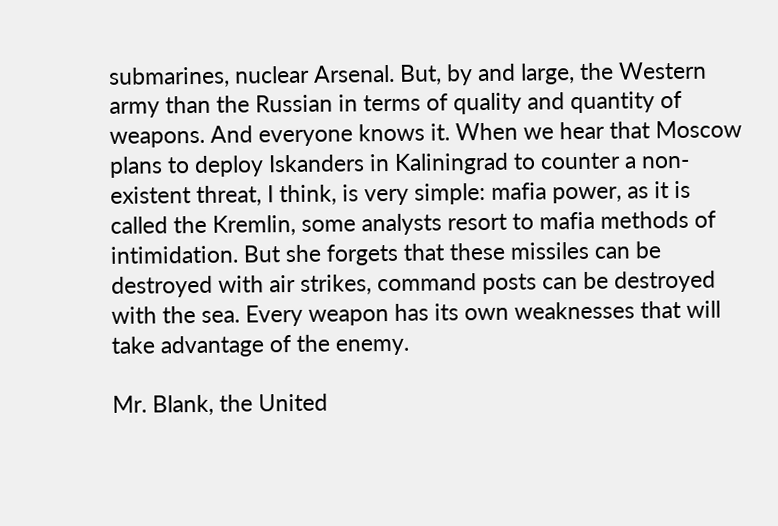submarines, nuclear Arsenal. But, by and large, the Western army than the Russian in terms of quality and quantity of weapons. And everyone knows it. When we hear that Moscow plans to deploy Iskanders in Kaliningrad to counter a non-existent threat, I think, is very simple: mafia power, as it is called the Kremlin, some analysts resort to mafia methods of intimidation. But she forgets that these missiles can be destroyed with air strikes, command posts can be destroyed with the sea. Every weapon has its own weaknesses that will take advantage of the enemy.

Mr. Blank, the United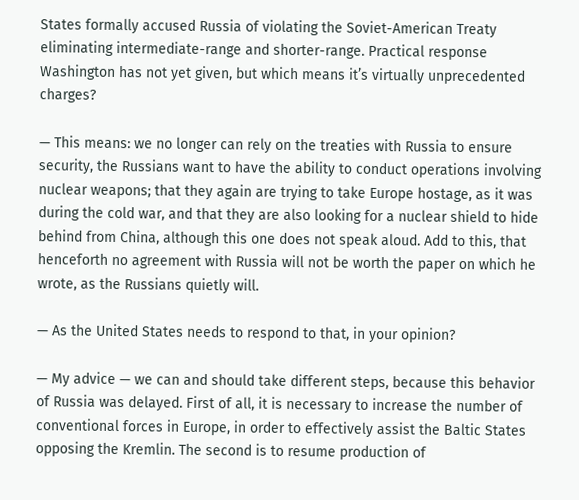States formally accused Russia of violating the Soviet-American Treaty eliminating intermediate-range and shorter-range. Practical response Washington has not yet given, but which means it’s virtually unprecedented charges?

— This means: we no longer can rely on the treaties with Russia to ensure security, the Russians want to have the ability to conduct operations involving nuclear weapons; that they again are trying to take Europe hostage, as it was during the cold war, and that they are also looking for a nuclear shield to hide behind from China, although this one does not speak aloud. Add to this, that henceforth no agreement with Russia will not be worth the paper on which he wrote, as the Russians quietly will.

— As the United States needs to respond to that, in your opinion?

— My advice — we can and should take different steps, because this behavior of Russia was delayed. First of all, it is necessary to increase the number of conventional forces in Europe, in order to effectively assist the Baltic States opposing the Kremlin. The second is to resume production of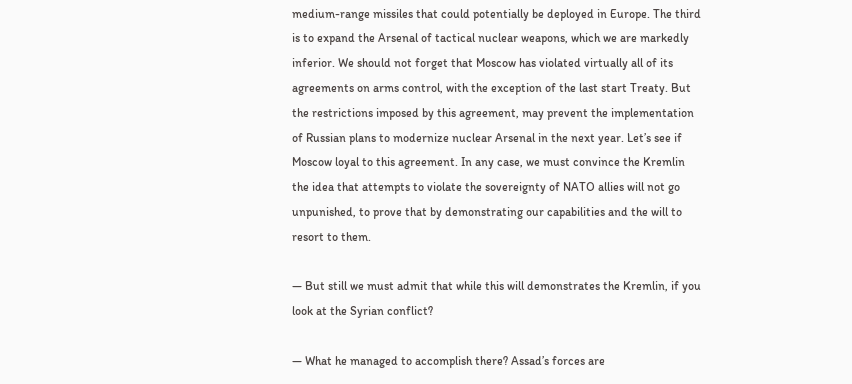medium-range missiles that could potentially be deployed in Europe. The third is to expand the Arsenal of tactical nuclear weapons, which we are markedly inferior. We should not forget that Moscow has violated virtually all of its agreements on arms control, with the exception of the last start Treaty. But the restrictions imposed by this agreement, may prevent the implementation of Russian plans to modernize nuclear Arsenal in the next year. Let’s see if Moscow loyal to this agreement. In any case, we must convince the Kremlin the idea that attempts to violate the sovereignty of NATO allies will not go unpunished, to prove that by demonstrating our capabilities and the will to resort to them.

— But still we must admit that while this will demonstrates the Kremlin, if you look at the Syrian conflict?

— What he managed to accomplish there? Assad’s forces are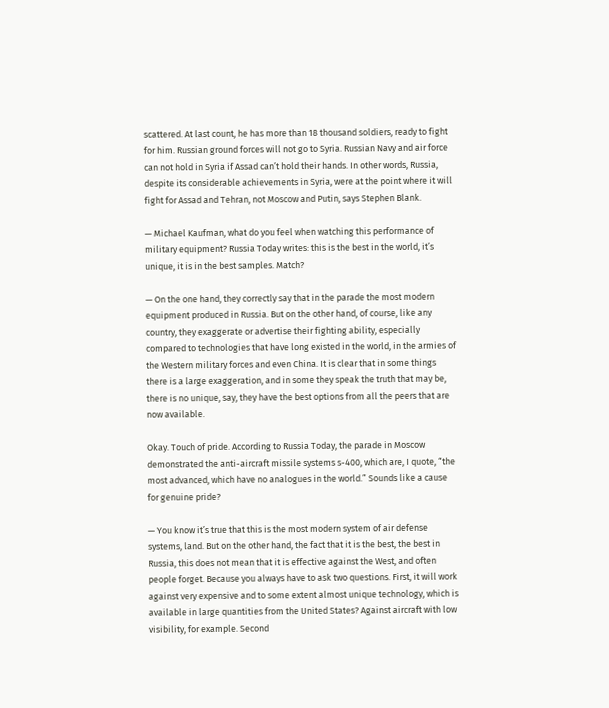scattered. At last count, he has more than 18 thousand soldiers, ready to fight for him. Russian ground forces will not go to Syria. Russian Navy and air force can not hold in Syria if Assad can’t hold their hands. In other words, Russia, despite its considerable achievements in Syria, were at the point where it will fight for Assad and Tehran, not Moscow and Putin, says Stephen Blank.

— Michael Kaufman, what do you feel when watching this performance of military equipment? Russia Today writes: this is the best in the world, it’s unique, it is in the best samples. Match?

— On the one hand, they correctly say that in the parade the most modern equipment produced in Russia. But on the other hand, of course, like any country, they exaggerate or advertise their fighting ability, especially compared to technologies that have long existed in the world, in the armies of the Western military forces and even China. It is clear that in some things there is a large exaggeration, and in some they speak the truth that may be, there is no unique, say, they have the best options from all the peers that are now available.

Okay. Touch of pride. According to Russia Today, the parade in Moscow demonstrated the anti-aircraft missile systems s-400, which are, I quote, “the most advanced, which have no analogues in the world.” Sounds like a cause for genuine pride?

— You know it’s true that this is the most modern system of air defense systems, land. But on the other hand, the fact that it is the best, the best in Russia, this does not mean that it is effective against the West, and often people forget. Because you always have to ask two questions. First, it will work against very expensive and to some extent almost unique technology, which is available in large quantities from the United States? Against aircraft with low visibility, for example. Second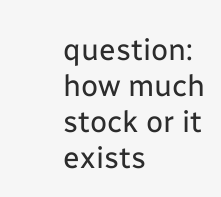question: how much stock or it exists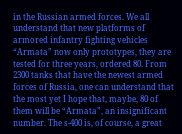in the Russian armed forces. We all understand that new platforms of armored infantry fighting vehicles “Armata” now only prototypes, they are tested for three years, ordered 80. From 2300 tanks that have the newest armed forces of Russia, one can understand that the most yet I hope that, maybe, 80 of them will be “Armata”, an insignificant number. The s-400 is, of course, a great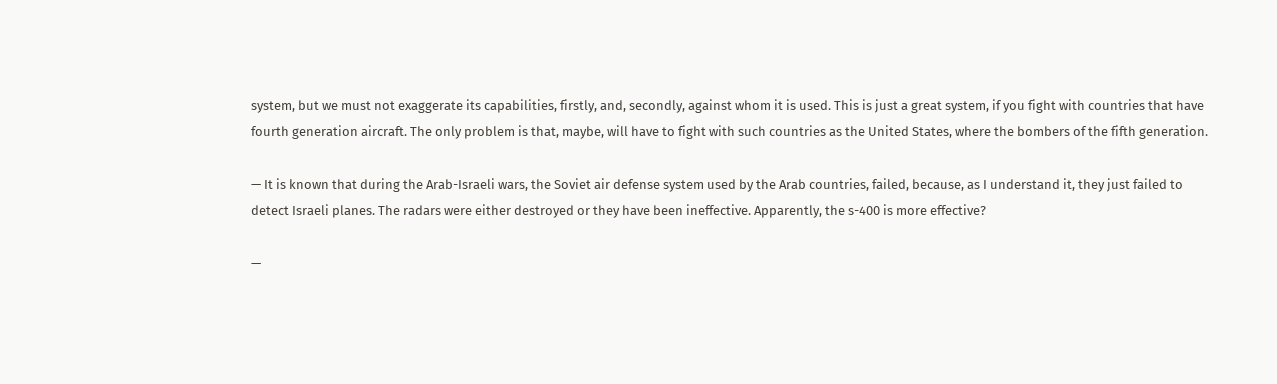system, but we must not exaggerate its capabilities, firstly, and, secondly, against whom it is used. This is just a great system, if you fight with countries that have fourth generation aircraft. The only problem is that, maybe, will have to fight with such countries as the United States, where the bombers of the fifth generation.

— It is known that during the Arab-Israeli wars, the Soviet air defense system used by the Arab countries, failed, because, as I understand it, they just failed to detect Israeli planes. The radars were either destroyed or they have been ineffective. Apparently, the s-400 is more effective?

—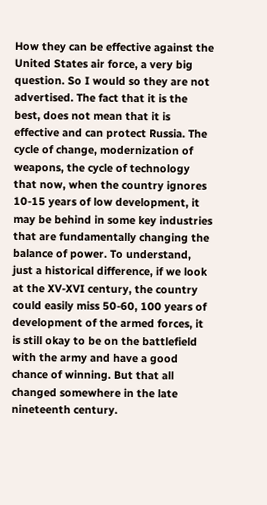How they can be effective against the United States air force, a very big question. So I would so they are not advertised. The fact that it is the best, does not mean that it is effective and can protect Russia. The cycle of change, modernization of weapons, the cycle of technology that now, when the country ignores 10-15 years of low development, it may be behind in some key industries that are fundamentally changing the balance of power. To understand, just a historical difference, if we look at the XV-XVI century, the country could easily miss 50-60, 100 years of development of the armed forces, it is still okay to be on the battlefield with the army and have a good chance of winning. But that all changed somewhere in the late nineteenth century.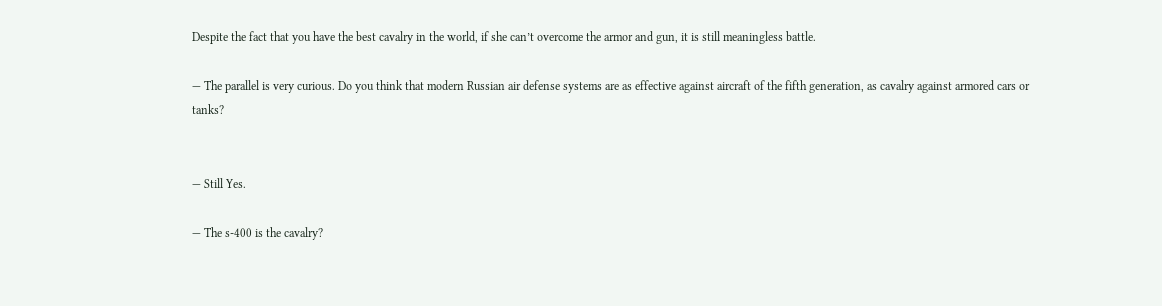Despite the fact that you have the best cavalry in the world, if she can’t overcome the armor and gun, it is still meaningless battle.

— The parallel is very curious. Do you think that modern Russian air defense systems are as effective against aircraft of the fifth generation, as cavalry against armored cars or tanks?


— Still Yes.

— The s-400 is the cavalry?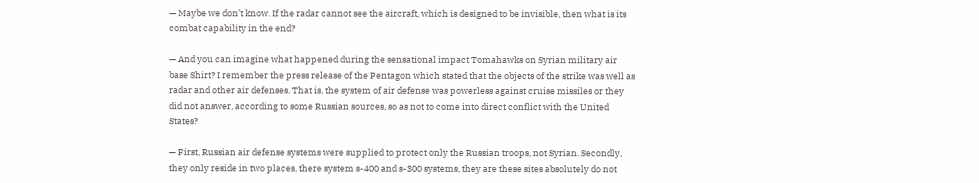— Maybe we don’t know. If the radar cannot see the aircraft, which is designed to be invisible, then what is its combat capability in the end?

— And you can imagine what happened during the sensational impact Tomahawks on Syrian military air base Shirt? I remember the press release of the Pentagon which stated that the objects of the strike was well as radar and other air defenses. That is, the system of air defense was powerless against cruise missiles or they did not answer, according to some Russian sources, so as not to come into direct conflict with the United States?

— First, Russian air defense systems were supplied to protect only the Russian troops, not Syrian. Secondly, they only reside in two places, there system s-400 and s-300 systems, they are these sites absolutely do not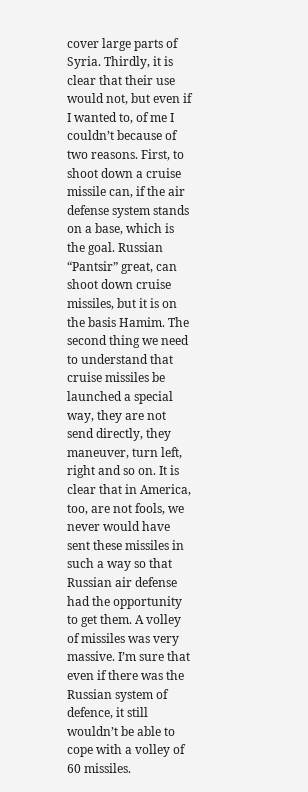cover large parts of Syria. Thirdly, it is clear that their use would not, but even if I wanted to, of me I couldn’t because of two reasons. First, to shoot down a cruise missile can, if the air defense system stands on a base, which is the goal. Russian “Pantsir” great, can shoot down cruise missiles, but it is on the basis Hamim. The second thing we need to understand that cruise missiles be launched a special way, they are not send directly, they maneuver, turn left, right and so on. It is clear that in America, too, are not fools, we never would have sent these missiles in such a way so that Russian air defense had the opportunity to get them. A volley of missiles was very massive. I’m sure that even if there was the Russian system of defence, it still wouldn’t be able to cope with a volley of 60 missiles.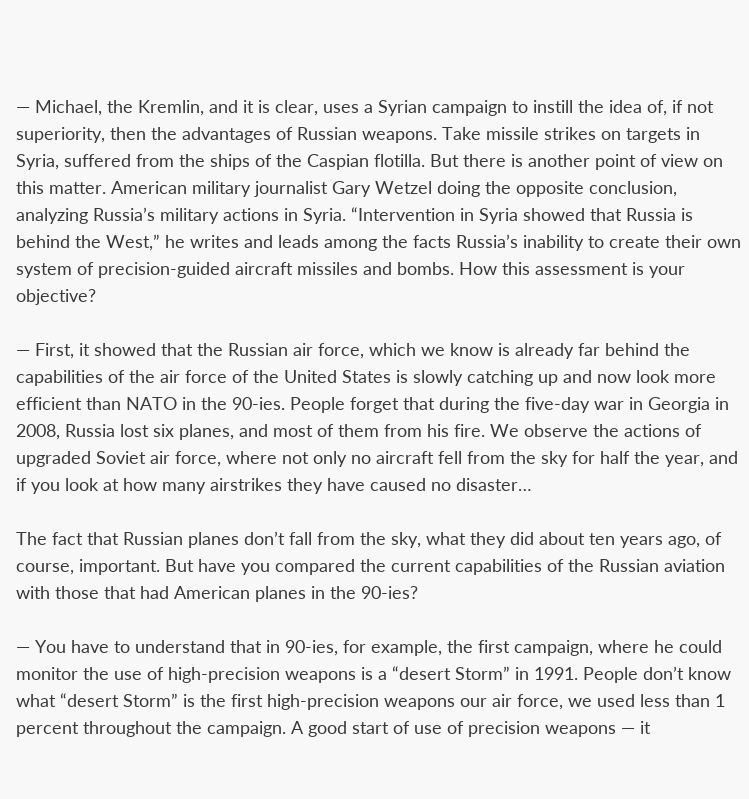— Michael, the Kremlin, and it is clear, uses a Syrian campaign to instill the idea of, if not superiority, then the advantages of Russian weapons. Take missile strikes on targets in Syria, suffered from the ships of the Caspian flotilla. But there is another point of view on this matter. American military journalist Gary Wetzel doing the opposite conclusion, analyzing Russia’s military actions in Syria. “Intervention in Syria showed that Russia is behind the West,” he writes and leads among the facts Russia’s inability to create their own system of precision-guided aircraft missiles and bombs. How this assessment is your objective?

— First, it showed that the Russian air force, which we know is already far behind the capabilities of the air force of the United States is slowly catching up and now look more efficient than NATO in the 90-ies. People forget that during the five-day war in Georgia in 2008, Russia lost six planes, and most of them from his fire. We observe the actions of upgraded Soviet air force, where not only no aircraft fell from the sky for half the year, and if you look at how many airstrikes they have caused no disaster…

The fact that Russian planes don’t fall from the sky, what they did about ten years ago, of course, important. But have you compared the current capabilities of the Russian aviation with those that had American planes in the 90-ies?

— You have to understand that in 90-ies, for example, the first campaign, where he could monitor the use of high-precision weapons is a “desert Storm” in 1991. People don’t know what “desert Storm” is the first high-precision weapons our air force, we used less than 1 percent throughout the campaign. A good start of use of precision weapons — it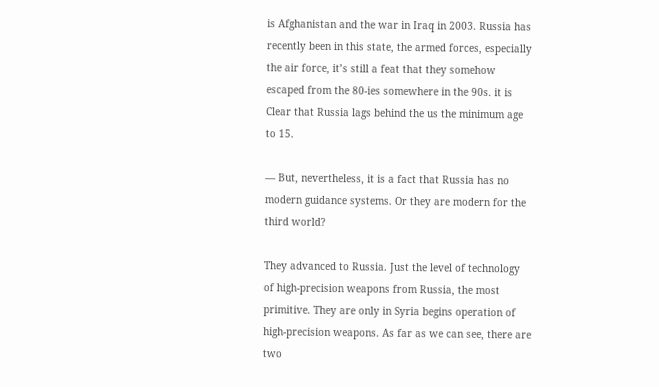is Afghanistan and the war in Iraq in 2003. Russia has recently been in this state, the armed forces, especially the air force, it’s still a feat that they somehow escaped from the 80-ies somewhere in the 90s. it is Clear that Russia lags behind the us the minimum age to 15.

— But, nevertheless, it is a fact that Russia has no modern guidance systems. Or they are modern for the third world?

They advanced to Russia. Just the level of technology of high-precision weapons from Russia, the most primitive. They are only in Syria begins operation of high-precision weapons. As far as we can see, there are two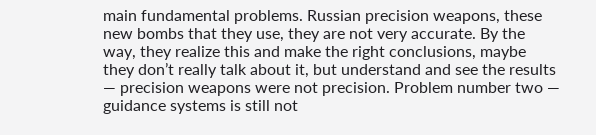main fundamental problems. Russian precision weapons, these new bombs that they use, they are not very accurate. By the way, they realize this and make the right conclusions, maybe they don’t really talk about it, but understand and see the results — precision weapons were not precision. Problem number two — guidance systems is still not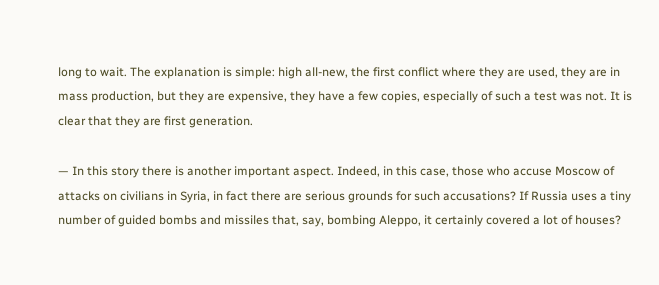long to wait. The explanation is simple: high all-new, the first conflict where they are used, they are in mass production, but they are expensive, they have a few copies, especially of such a test was not. It is clear that they are first generation.

— In this story there is another important aspect. Indeed, in this case, those who accuse Moscow of attacks on civilians in Syria, in fact there are serious grounds for such accusations? If Russia uses a tiny number of guided bombs and missiles that, say, bombing Aleppo, it certainly covered a lot of houses?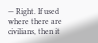— Right. If used where there are civilians, then it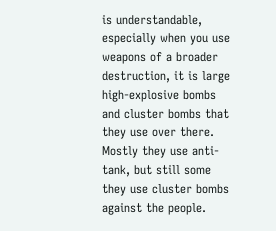is understandable, especially when you use weapons of a broader destruction, it is large high-explosive bombs and cluster bombs that they use over there. Mostly they use anti-tank, but still some they use cluster bombs against the people.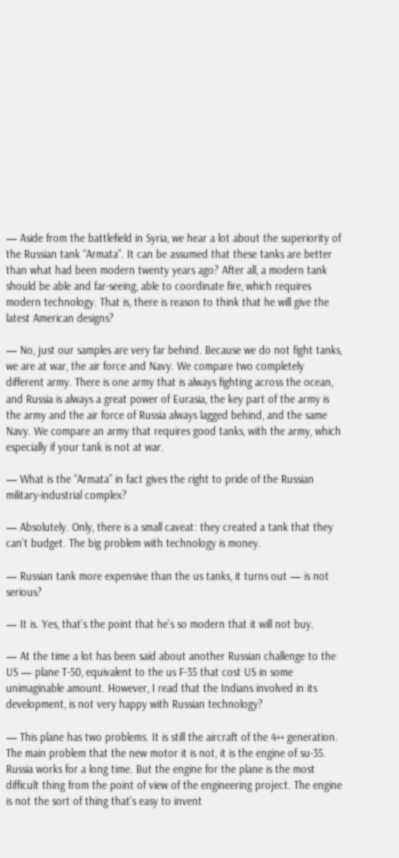— Aside from the battlefield in Syria, we hear a lot about the superiority of the Russian tank “Armata”. It can be assumed that these tanks are better than what had been modern twenty years ago? After all, a modern tank should be able and far-seeing, able to coordinate fire, which requires modern technology. That is, there is reason to think that he will give the latest American designs?

— No, just our samples are very far behind. Because we do not fight tanks, we are at war, the air force and Navy. We compare two completely different army. There is one army that is always fighting across the ocean, and Russia is always a great power of Eurasia, the key part of the army is the army and the air force of Russia always lagged behind, and the same Navy. We compare an army that requires good tanks, with the army, which especially if your tank is not at war.

— What is the “Armata” in fact gives the right to pride of the Russian military-industrial complex?

— Absolutely. Only, there is a small caveat: they created a tank that they can’t budget. The big problem with technology is money.

— Russian tank more expensive than the us tanks, it turns out — is not serious?

— It is. Yes, that’s the point that he’s so modern that it will not buy.

— At the time a lot has been said about another Russian challenge to the US — plane T-50, equivalent to the us F-35 that cost US in some unimaginable amount. However, I read that the Indians involved in its development, is not very happy with Russian technology?

— This plane has two problems. It is still the aircraft of the 4++ generation. The main problem that the new motor it is not, it is the engine of su-35. Russia works for a long time. But the engine for the plane is the most difficult thing from the point of view of the engineering project. The engine is not the sort of thing that’s easy to invent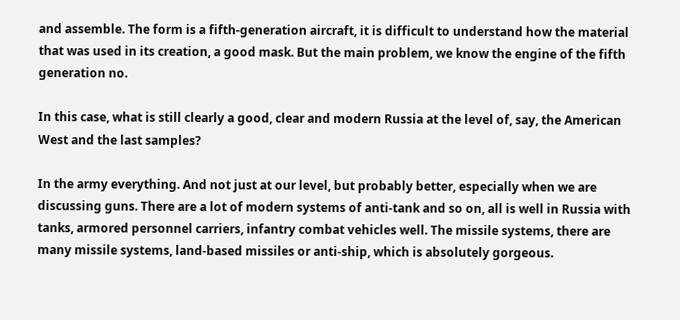and assemble. The form is a fifth-generation aircraft, it is difficult to understand how the material that was used in its creation, a good mask. But the main problem, we know the engine of the fifth generation no.

In this case, what is still clearly a good, clear and modern Russia at the level of, say, the American West and the last samples?

In the army everything. And not just at our level, but probably better, especially when we are discussing guns. There are a lot of modern systems of anti-tank and so on, all is well in Russia with tanks, armored personnel carriers, infantry combat vehicles well. The missile systems, there are many missile systems, land-based missiles or anti-ship, which is absolutely gorgeous.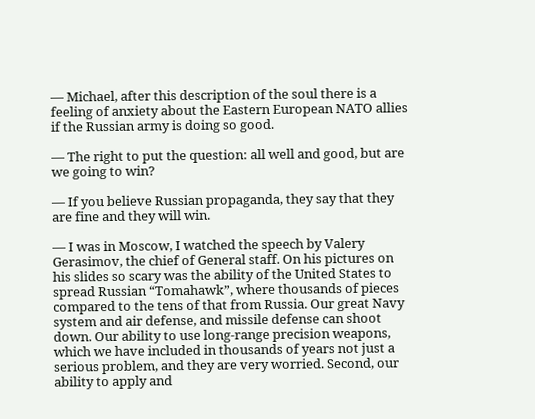— Michael, after this description of the soul there is a feeling of anxiety about the Eastern European NATO allies if the Russian army is doing so good.

— The right to put the question: all well and good, but are we going to win?

— If you believe Russian propaganda, they say that they are fine and they will win.

— I was in Moscow, I watched the speech by Valery Gerasimov, the chief of General staff. On his pictures on his slides so scary was the ability of the United States to spread Russian “Tomahawk”, where thousands of pieces compared to the tens of that from Russia. Our great Navy system and air defense, and missile defense can shoot down. Our ability to use long-range precision weapons, which we have included in thousands of years not just a serious problem, and they are very worried. Second, our ability to apply and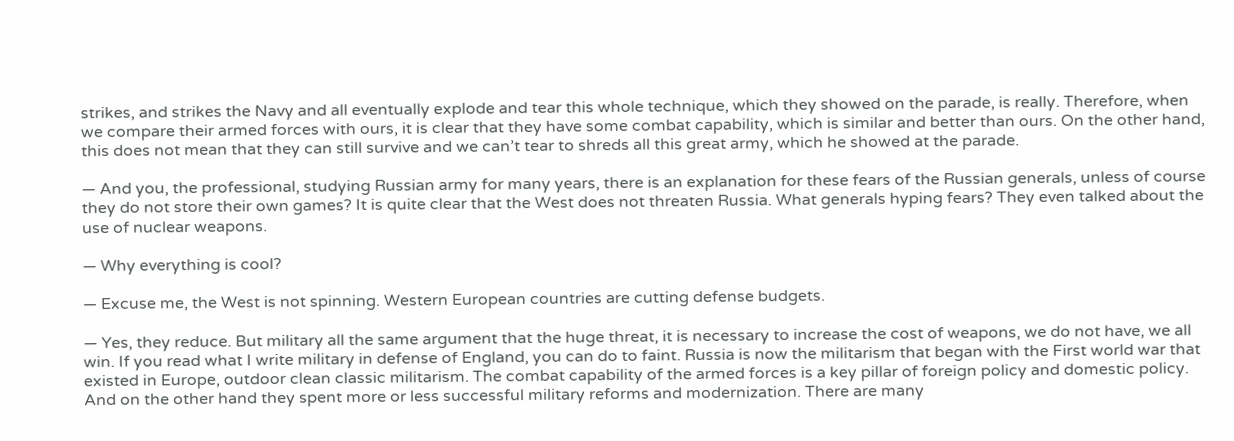strikes, and strikes the Navy and all eventually explode and tear this whole technique, which they showed on the parade, is really. Therefore, when we compare their armed forces with ours, it is clear that they have some combat capability, which is similar and better than ours. On the other hand, this does not mean that they can still survive and we can’t tear to shreds all this great army, which he showed at the parade.

— And you, the professional, studying Russian army for many years, there is an explanation for these fears of the Russian generals, unless of course they do not store their own games? It is quite clear that the West does not threaten Russia. What generals hyping fears? They even talked about the use of nuclear weapons.

— Why everything is cool?

— Excuse me, the West is not spinning. Western European countries are cutting defense budgets.

— Yes, they reduce. But military all the same argument that the huge threat, it is necessary to increase the cost of weapons, we do not have, we all win. If you read what I write military in defense of England, you can do to faint. Russia is now the militarism that began with the First world war that existed in Europe, outdoor clean classic militarism. The combat capability of the armed forces is a key pillar of foreign policy and domestic policy. And on the other hand they spent more or less successful military reforms and modernization. There are many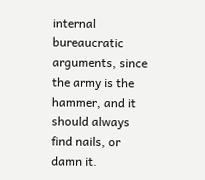internal bureaucratic arguments, since the army is the hammer, and it should always find nails, or damn it.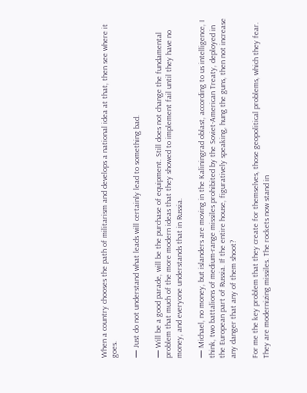When a country chooses the path of militarism and develops a national idea at that, then see where it goes.

— Just do not understand what leads will certainly lead to something bad.

— Will be a good parade, will be the purchase of equipment. Still does not change the fundamental problem that much of the more modern ideas that they showed to implement fail until they have no money, and everyone understands that in Russia.

— Michael, no money, but islanders are moving in the Kaliningrad oblast, according to us intelligence, I think, two battalions of medium-range missiles prohibited by the Soviet-American Treaty, deployed in the European part of Russia. If the entire house, figuratively speaking, hung the guns, then not increase any danger that any of them shoot?

For me the key problem that they create for themselves, those geopolitical problems, which they fear. They are modernizing missiles. The rockets now stand in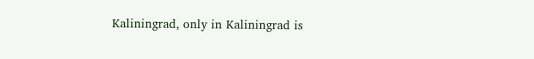Kaliningrad, only in Kaliningrad is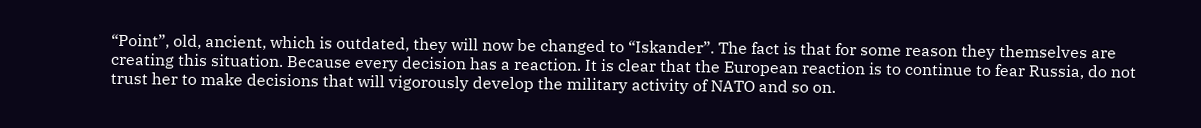“Point”, old, ancient, which is outdated, they will now be changed to “Iskander”. The fact is that for some reason they themselves are creating this situation. Because every decision has a reaction. It is clear that the European reaction is to continue to fear Russia, do not trust her to make decisions that will vigorously develop the military activity of NATO and so on.